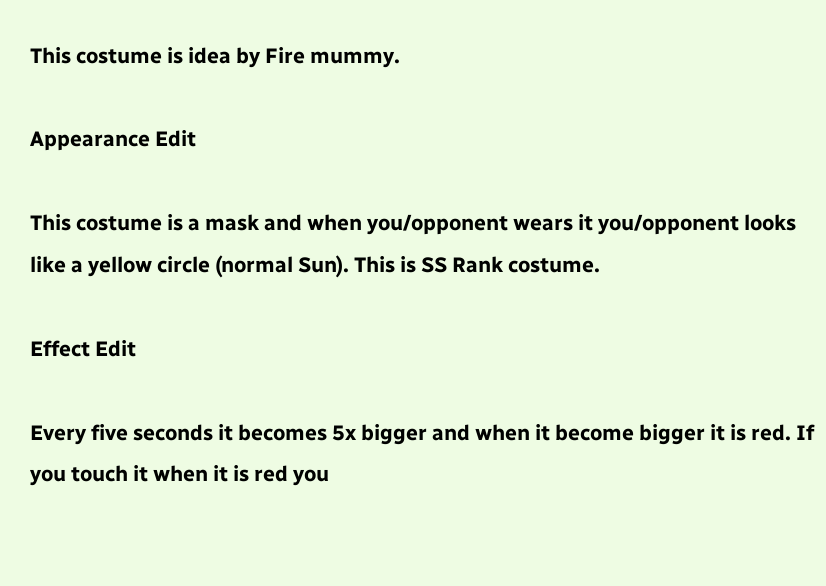This costume is idea by Fire mummy.

Appearance Edit

This costume is a mask and when you/opponent wears it you/opponent looks like a yellow circle (normal Sun). This is SS Rank costume.

Effect Edit

Every five seconds it becomes 5x bigger and when it become bigger it is red. If you touch it when it is red you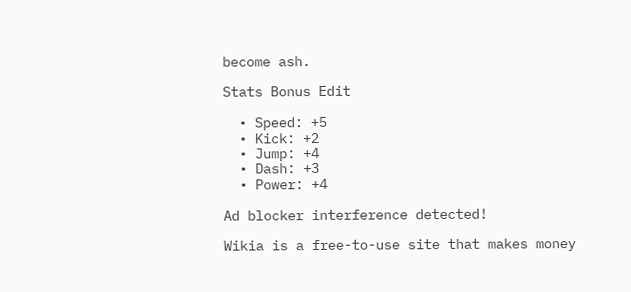become ash.

Stats Bonus Edit

  • Speed: +5
  • Kick: +2
  • Jump: +4
  • Dash: +3
  • Power: +4

Ad blocker interference detected!

Wikia is a free-to-use site that makes money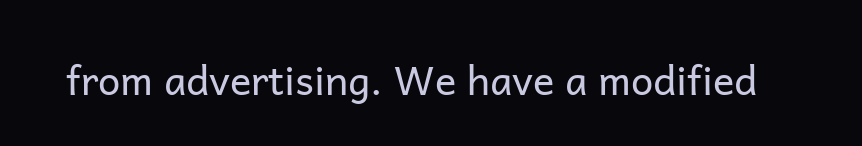from advertising. We have a modified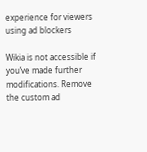experience for viewers using ad blockers

Wikia is not accessible if you’ve made further modifications. Remove the custom ad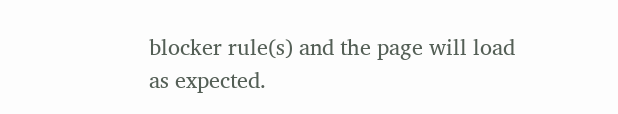blocker rule(s) and the page will load as expected.